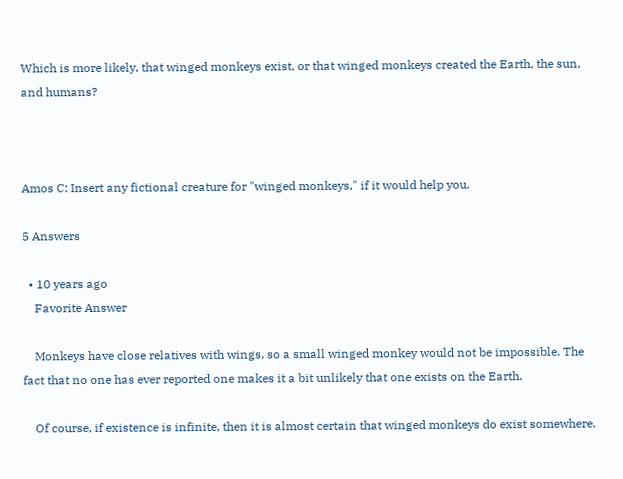Which is more likely, that winged monkeys exist, or that winged monkeys created the Earth, the sun, and humans?



Amos C: Insert any fictional creature for "winged monkeys," if it would help you.

5 Answers

  • 10 years ago
    Favorite Answer

    Monkeys have close relatives with wings, so a small winged monkey would not be impossible. The fact that no one has ever reported one makes it a bit unlikely that one exists on the Earth.

    Of course, if existence is infinite, then it is almost certain that winged monkeys do exist somewhere.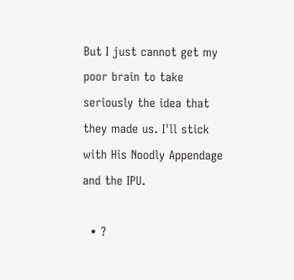But I just cannot get my poor brain to take seriously the idea that they made us. I'll stick with His Noodly Appendage and the IPU.

  • ?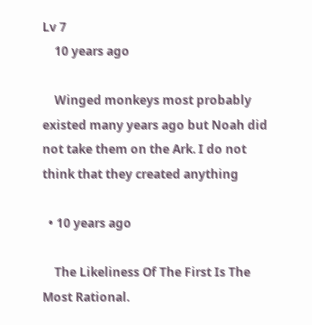Lv 7
    10 years ago

    Winged monkeys most probably existed many years ago but Noah did not take them on the Ark. I do not think that they created anything

  • 10 years ago

    The Likeliness Of The First Is The Most Rational.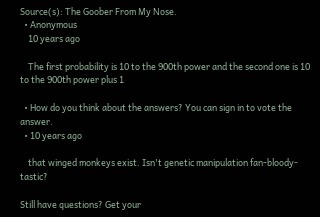Source(s): The Goober From My Nose.
  • Anonymous
    10 years ago

    The first probability is 10 to the 900th power and the second one is 10 to the 900th power plus 1

  • How do you think about the answers? You can sign in to vote the answer.
  • 10 years ago

    that winged monkeys exist. Isn't genetic manipulation fan-bloody-tastic?

Still have questions? Get your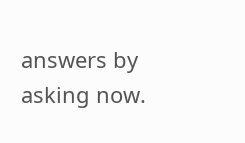answers by asking now.